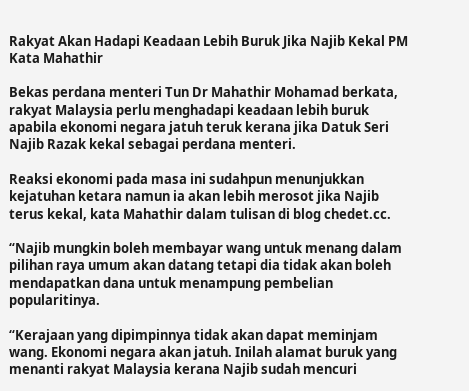Rakyat Akan Hadapi Keadaan Lebih Buruk Jika Najib Kekal PM Kata Mahathir

Bekas perdana menteri Tun Dr Mahathir Mohamad berkata, rakyat Malaysia perlu menghadapi keadaan lebih buruk apabila ekonomi negara jatuh teruk kerana jika Datuk Seri Najib Razak kekal sebagai perdana menteri.

Reaksi ekonomi pada masa ini sudahpun menunjukkan kejatuhan ketara namun ia akan lebih merosot jika Najib terus kekal, kata Mahathir dalam tulisan di blog chedet.cc.

“Najib mungkin boleh membayar wang untuk menang dalam pilihan raya umum akan datang tetapi dia tidak akan boleh mendapatkan dana untuk menampung pembelian popularitinya.

“Kerajaan yang dipimpinnya tidak akan dapat meminjam wang. Ekonomi negara akan jatuh. Inilah alamat buruk yang menanti rakyat Malaysia kerana Najib sudah mencuri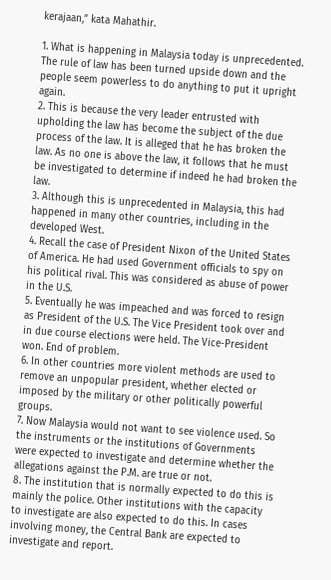kerajaan,” kata Mahathir.

1. What is happening in Malaysia today is unprecedented. The rule of law has been turned upside down and the people seem powerless to do anything to put it upright again.
2. This is because the very leader entrusted with upholding the law has become the subject of the due process of the law. It is alleged that he has broken the law. As no one is above the law, it follows that he must be investigated to determine if indeed he had broken the law.
3. Although this is unprecedented in Malaysia, this had happened in many other countries, including in the developed West.
4. Recall the case of President Nixon of the United States of America. He had used Government officials to spy on his political rival. This was considered as abuse of power in the U.S.
5. Eventually he was impeached and was forced to resign as President of the U.S. The Vice President took over and in due course elections were held. The Vice-President won. End of problem.
6. In other countries more violent methods are used to remove an unpopular president, whether elected or imposed by the military or other politically powerful groups.
7. Now Malaysia would not want to see violence used. So the instruments or the institutions of Governments were expected to investigate and determine whether the allegations against the P.M. are true or not.
8. The institution that is normally expected to do this is mainly the police. Other institutions with the capacity to investigate are also expected to do this. In cases involving money, the Central Bank are expected to investigate and report.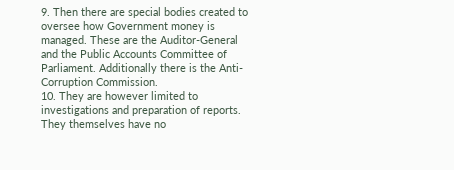9. Then there are special bodies created to oversee how Government money is managed. These are the Auditor-General and the Public Accounts Committee of Parliament. Additionally there is the Anti-Corruption Commission.
10. They are however limited to investigations and preparation of reports. They themselves have no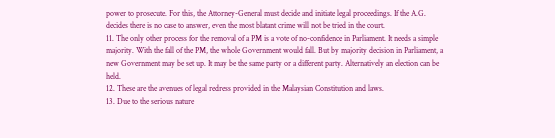power to prosecute. For this, the Attorney-General must decide and initiate legal proceedings. If the A.G. decides there is no case to answer, even the most blatant crime will not be tried in the court.
11. The only other process for the removal of a PM is a vote of no-confidence in Parliament. It needs a simple majority. With the fall of the PM, the whole Government would fall. But by majority decision in Parliament, a new Government may be set up. It may be the same party or a different party. Alternatively an election can be held.
12. These are the avenues of legal redress provided in the Malaysian Constitution and laws.
13. Due to the serious nature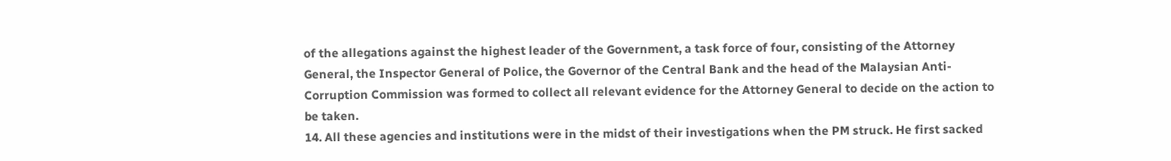of the allegations against the highest leader of the Government, a task force of four, consisting of the Attorney General, the Inspector General of Police, the Governor of the Central Bank and the head of the Malaysian Anti-Corruption Commission was formed to collect all relevant evidence for the Attorney General to decide on the action to be taken.
14. All these agencies and institutions were in the midst of their investigations when the PM struck. He first sacked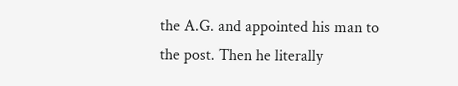the A.G. and appointed his man to the post. Then he literally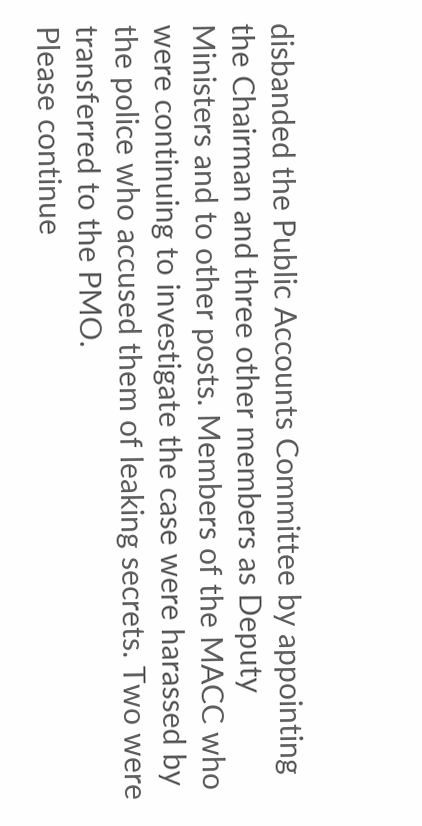disbanded the Public Accounts Committee by appointing the Chairman and three other members as Deputy Ministers and to other posts. Members of the MACC who were continuing to investigate the case were harassed by the police who accused them of leaking secrets. Two were transferred to the PMO.
Please continue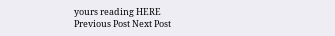yours reading HERE
Previous Post Next Post